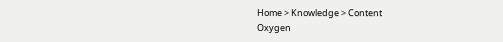Home > Knowledge > Content
Oxygen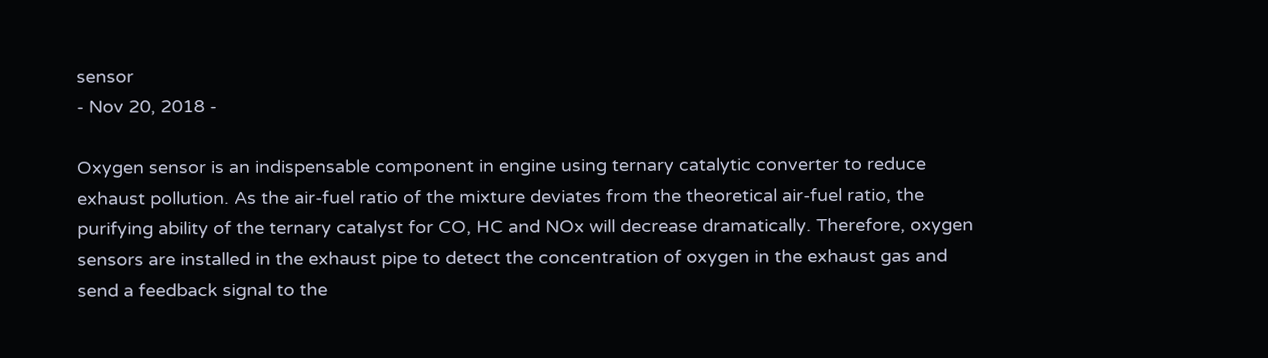sensor
- Nov 20, 2018 -

Oxygen sensor is an indispensable component in engine using ternary catalytic converter to reduce exhaust pollution. As the air-fuel ratio of the mixture deviates from the theoretical air-fuel ratio, the purifying ability of the ternary catalyst for CO, HC and NOx will decrease dramatically. Therefore, oxygen sensors are installed in the exhaust pipe to detect the concentration of oxygen in the exhaust gas and send a feedback signal to the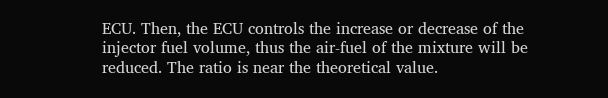ECU. Then, the ECU controls the increase or decrease of the injector fuel volume, thus the air-fuel of the mixture will be reduced. The ratio is near the theoretical value.